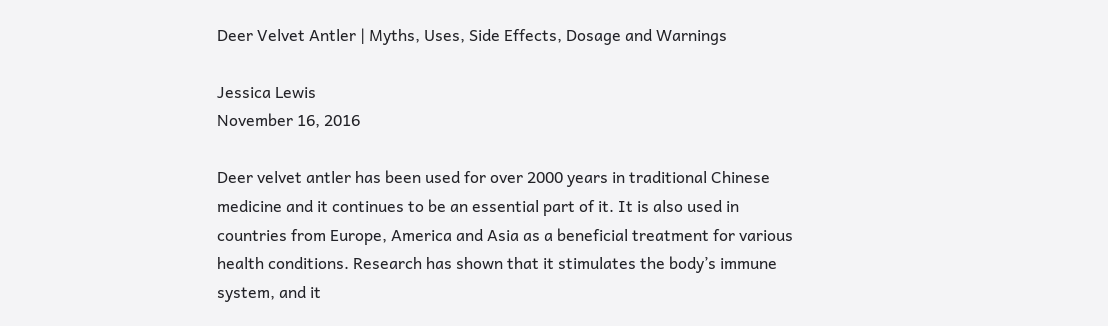Deer Velvet Antler | Myths, Uses, Side Effects, Dosage and Warnings

Jessica Lewis
November 16, 2016

Deer velvet antler has been used for over 2000 years in traditional Chinese medicine and it continues to be an essential part of it. It is also used in countries from Europe, America and Asia as a beneficial treatment for various health conditions. Research has shown that it stimulates the body’s immune system, and it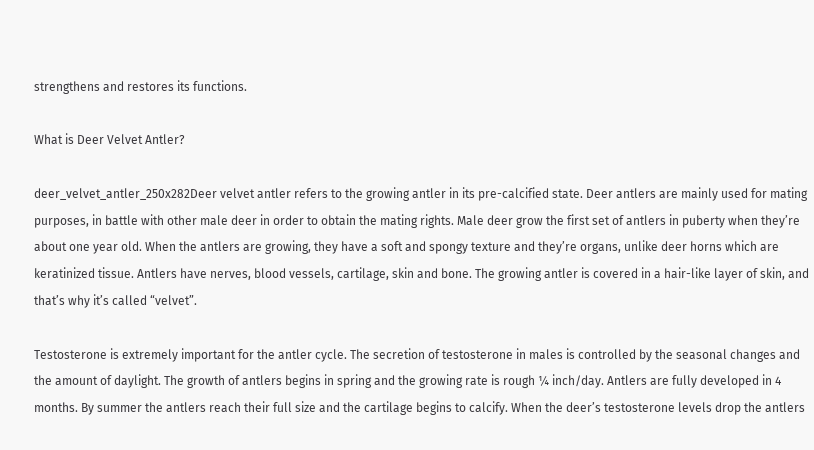strengthens and restores its functions.

What is Deer Velvet Antler?

deer_velvet_antler_250x282Deer velvet antler refers to the growing antler in its pre-calcified state. Deer antlers are mainly used for mating purposes, in battle with other male deer in order to obtain the mating rights. Male deer grow the first set of antlers in puberty when they’re about one year old. When the antlers are growing, they have a soft and spongy texture and they’re organs, unlike deer horns which are keratinized tissue. Antlers have nerves, blood vessels, cartilage, skin and bone. The growing antler is covered in a hair-like layer of skin, and that’s why it’s called “velvet”.

Testosterone is extremely important for the antler cycle. The secretion of testosterone in males is controlled by the seasonal changes and the amount of daylight. The growth of antlers begins in spring and the growing rate is rough ¼ inch/day. Antlers are fully developed in 4 months. By summer the antlers reach their full size and the cartilage begins to calcify. When the deer’s testosterone levels drop the antlers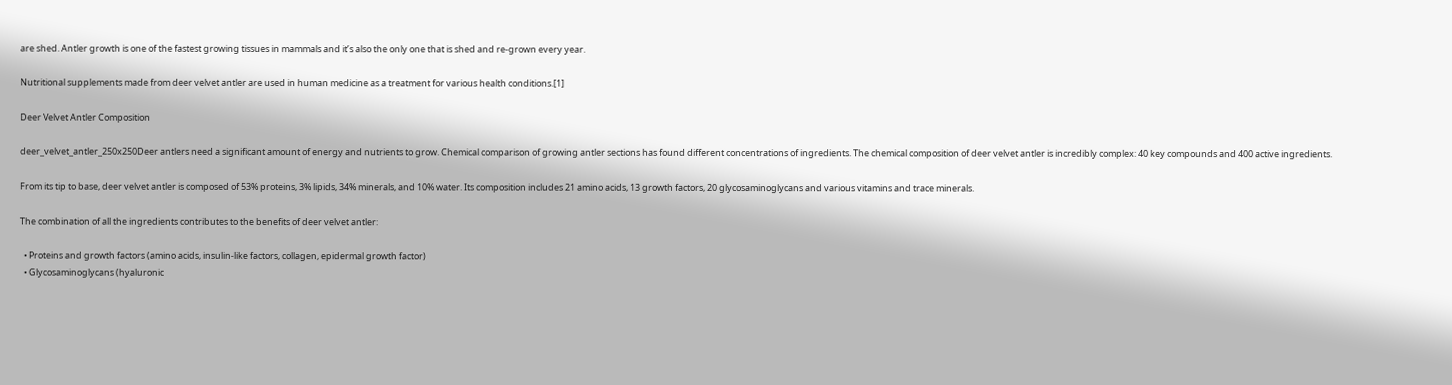are shed. Antler growth is one of the fastest growing tissues in mammals and it’s also the only one that is shed and re-grown every year.

Nutritional supplements made from deer velvet antler are used in human medicine as a treatment for various health conditions.[1]

Deer Velvet Antler Composition

deer_velvet_antler_250x250Deer antlers need a significant amount of energy and nutrients to grow. Chemical comparison of growing antler sections has found different concentrations of ingredients. The chemical composition of deer velvet antler is incredibly complex: 40 key compounds and 400 active ingredients.

From its tip to base, deer velvet antler is composed of 53% proteins, 3% lipids, 34% minerals, and 10% water. Its composition includes 21 amino acids, 13 growth factors, 20 glycosaminoglycans and various vitamins and trace minerals.

The combination of all the ingredients contributes to the benefits of deer velvet antler:

  • Proteins and growth factors (amino acids, insulin-like factors, collagen, epidermal growth factor)
  • Glycosaminoglycans (hyaluronic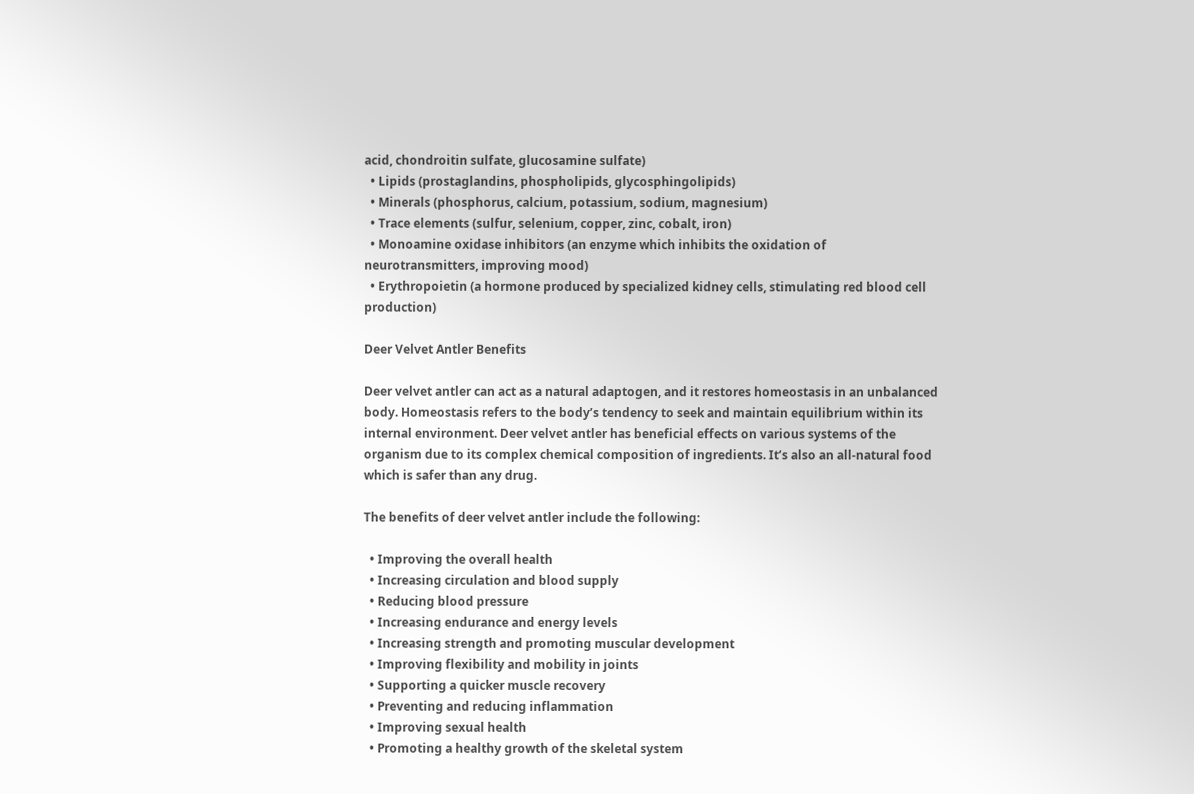acid, chondroitin sulfate, glucosamine sulfate)
  • Lipids (prostaglandins, phospholipids, glycosphingolipids)
  • Minerals (phosphorus, calcium, potassium, sodium, magnesium)
  • Trace elements (sulfur, selenium, copper, zinc, cobalt, iron)
  • Monoamine oxidase inhibitors (an enzyme which inhibits the oxidation of neurotransmitters, improving mood)
  • Erythropoietin (a hormone produced by specialized kidney cells, stimulating red blood cell production)

Deer Velvet Antler Benefits

Deer velvet antler can act as a natural adaptogen, and it restores homeostasis in an unbalanced body. Homeostasis refers to the body’s tendency to seek and maintain equilibrium within its internal environment. Deer velvet antler has beneficial effects on various systems of the organism due to its complex chemical composition of ingredients. It’s also an all-natural food which is safer than any drug.

The benefits of deer velvet antler include the following:

  • Improving the overall health
  • Increasing circulation and blood supply
  • Reducing blood pressure
  • Increasing endurance and energy levels
  • Increasing strength and promoting muscular development
  • Improving flexibility and mobility in joints
  • Supporting a quicker muscle recovery
  • Preventing and reducing inflammation
  • Improving sexual health
  • Promoting a healthy growth of the skeletal system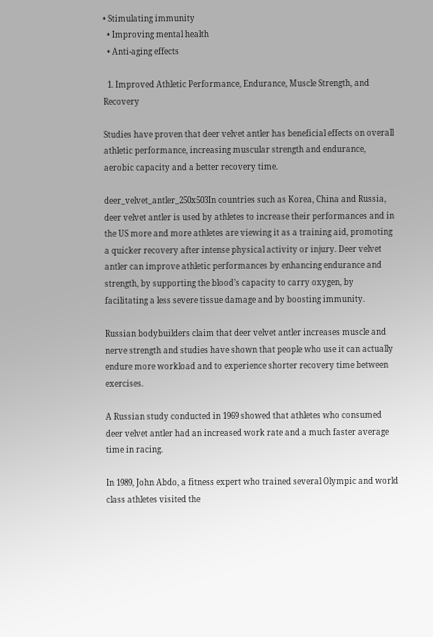• Stimulating immunity
  • Improving mental health
  • Anti-aging effects

  1. Improved Athletic Performance, Endurance, Muscle Strength, and Recovery

Studies have proven that deer velvet antler has beneficial effects on overall athletic performance, increasing muscular strength and endurance, aerobic capacity and a better recovery time.

deer_velvet_antler_250x503In countries such as Korea, China and Russia, deer velvet antler is used by athletes to increase their performances and in the US more and more athletes are viewing it as a training aid, promoting a quicker recovery after intense physical activity or injury. Deer velvet antler can improve athletic performances by enhancing endurance and strength, by supporting the blood’s capacity to carry oxygen, by facilitating a less severe tissue damage and by boosting immunity.

Russian bodybuilders claim that deer velvet antler increases muscle and nerve strength and studies have shown that people who use it can actually endure more workload and to experience shorter recovery time between exercises.

A Russian study conducted in 1969 showed that athletes who consumed deer velvet antler had an increased work rate and a much faster average time in racing.

In 1989, John Abdo, a fitness expert who trained several Olympic and world class athletes visited the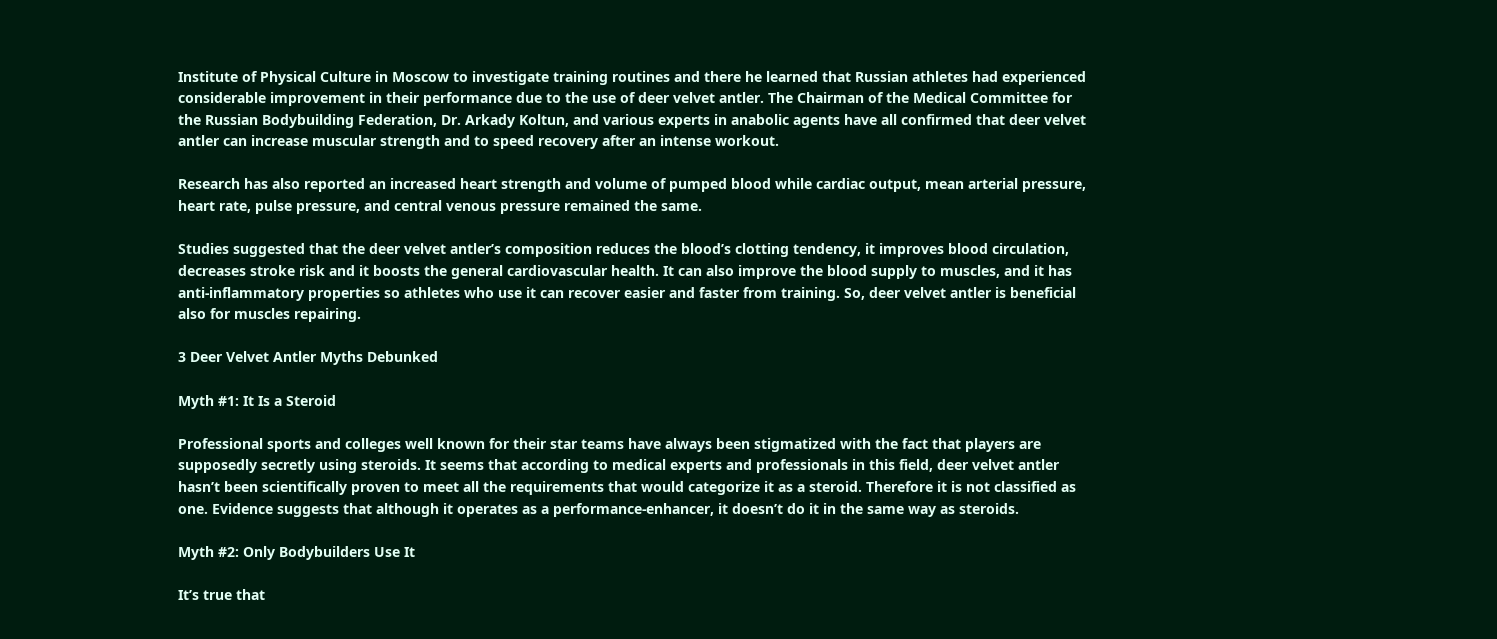Institute of Physical Culture in Moscow to investigate training routines and there he learned that Russian athletes had experienced considerable improvement in their performance due to the use of deer velvet antler. The Chairman of the Medical Committee for the Russian Bodybuilding Federation, Dr. Arkady Koltun, and various experts in anabolic agents have all confirmed that deer velvet antler can increase muscular strength and to speed recovery after an intense workout.

Research has also reported an increased heart strength and volume of pumped blood while cardiac output, mean arterial pressure, heart rate, pulse pressure, and central venous pressure remained the same.

Studies suggested that the deer velvet antler’s composition reduces the blood’s clotting tendency, it improves blood circulation, decreases stroke risk and it boosts the general cardiovascular health. It can also improve the blood supply to muscles, and it has anti-inflammatory properties so athletes who use it can recover easier and faster from training. So, deer velvet antler is beneficial also for muscles repairing.

3 Deer Velvet Antler Myths Debunked

Myth #1: It Is a Steroid

Professional sports and colleges well known for their star teams have always been stigmatized with the fact that players are supposedly secretly using steroids. It seems that according to medical experts and professionals in this field, deer velvet antler hasn’t been scientifically proven to meet all the requirements that would categorize it as a steroid. Therefore it is not classified as one. Evidence suggests that although it operates as a performance-enhancer, it doesn’t do it in the same way as steroids.

Myth #2: Only Bodybuilders Use It

It’s true that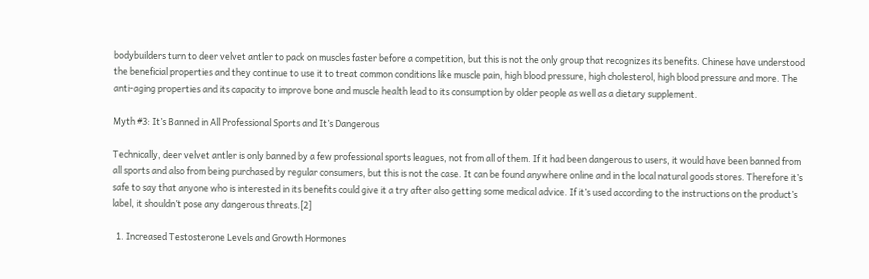bodybuilders turn to deer velvet antler to pack on muscles faster before a competition, but this is not the only group that recognizes its benefits. Chinese have understood the beneficial properties and they continue to use it to treat common conditions like muscle pain, high blood pressure, high cholesterol, high blood pressure and more. The anti-aging properties and its capacity to improve bone and muscle health lead to its consumption by older people as well as a dietary supplement.

Myth #3: It’s Banned in All Professional Sports and It’s Dangerous

Technically, deer velvet antler is only banned by a few professional sports leagues, not from all of them. If it had been dangerous to users, it would have been banned from all sports and also from being purchased by regular consumers, but this is not the case. It can be found anywhere online and in the local natural goods stores. Therefore it’s safe to say that anyone who is interested in its benefits could give it a try after also getting some medical advice. If it’s used according to the instructions on the product’s label, it shouldn’t pose any dangerous threats.[2]

  1. Increased Testosterone Levels and Growth Hormones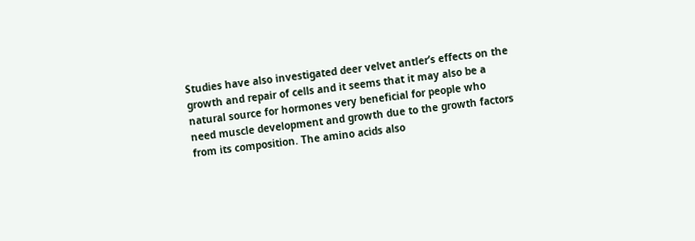Studies have also investigated deer velvet antler’s effects on the growth and repair of cells and it seems that it may also be a natural source for hormones very beneficial for people who need muscle development and growth due to the growth factors from its composition. The amino acids also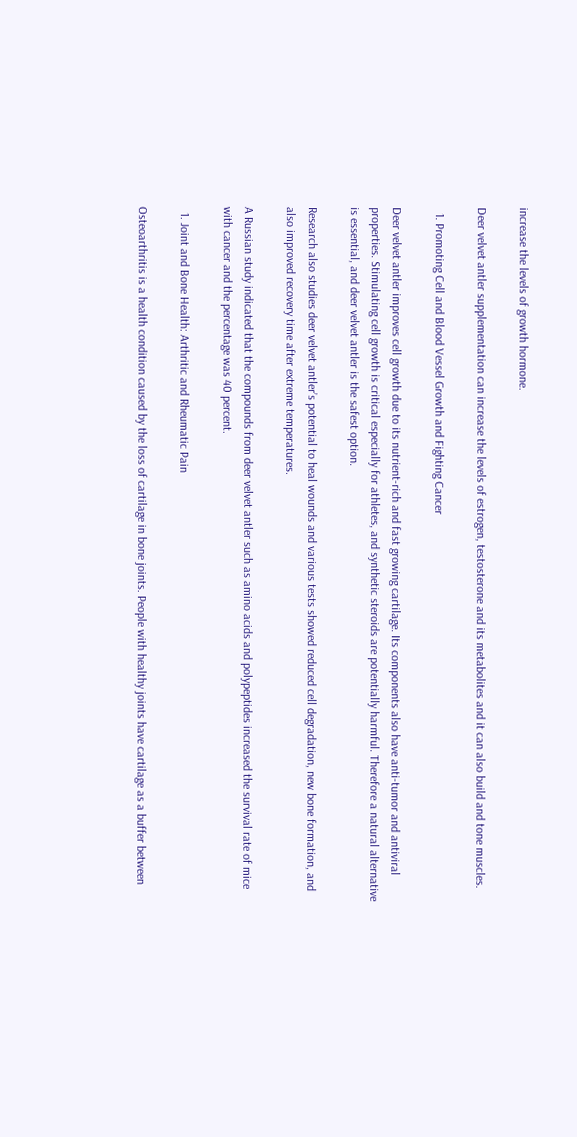increase the levels of growth hormone.

Deer velvet antler supplementation can increase the levels of estrogen, testosterone and its metabolites and it can also build and tone muscles.

  1. Promoting Cell and Blood Vessel Growth and Fighting Cancer

Deer velvet antler improves cell growth due to its nutrient-rich and fast growing cartilage. Its components also have anti-tumor and antiviral properties. Stimulating cell growth is critical especially for athletes, and synthetic steroids are potentially harmful. Therefore a natural alternative is essential, and deer velvet antler is the safest option.

Research also studies deer velvet antler’s potential to heal wounds and various tests showed reduced cell degradation, new bone formation, and also improved recovery time after extreme temperatures.

A Russian study indicated that the compounds from deer velvet antler such as amino acids and polypeptides increased the survival rate of mice with cancer and the percentage was 40 percent.

  1. Joint and Bone Health: Arthritic and Rheumatic Pain

Osteoarthritis is a health condition caused by the loss of cartilage in bone joints. People with healthy joints have cartilage as a buffer between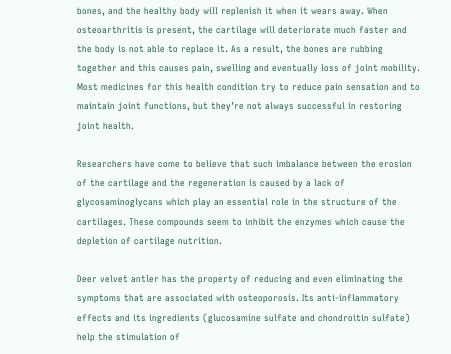bones, and the healthy body will replenish it when it wears away. When osteoarthritis is present, the cartilage will deteriorate much faster and the body is not able to replace it. As a result, the bones are rubbing together and this causes pain, swelling and eventually loss of joint mobility. Most medicines for this health condition try to reduce pain sensation and to maintain joint functions, but they’re not always successful in restoring joint health.

Researchers have come to believe that such imbalance between the erosion of the cartilage and the regeneration is caused by a lack of glycosaminoglycans which play an essential role in the structure of the cartilages. These compounds seem to inhibit the enzymes which cause the depletion of cartilage nutrition.

Deer velvet antler has the property of reducing and even eliminating the symptoms that are associated with osteoporosis. Its anti-inflammatory effects and its ingredients (glucosamine sulfate and chondroitin sulfate) help the stimulation of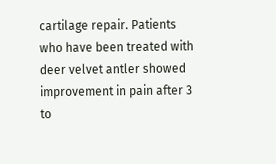cartilage repair. Patients who have been treated with deer velvet antler showed improvement in pain after 3 to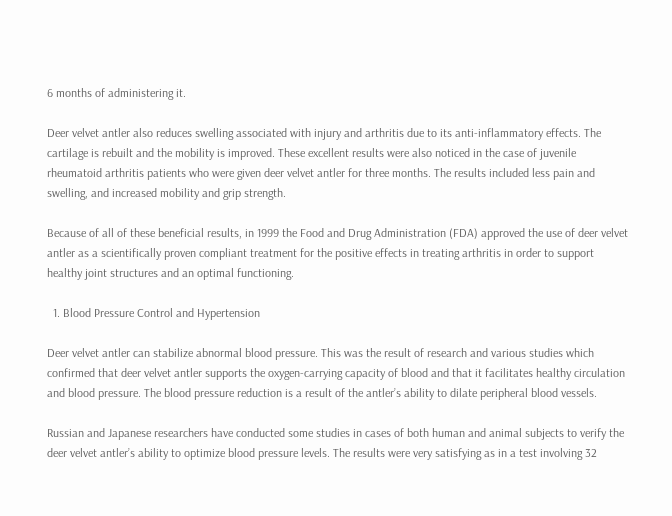6 months of administering it.

Deer velvet antler also reduces swelling associated with injury and arthritis due to its anti-inflammatory effects. The cartilage is rebuilt and the mobility is improved. These excellent results were also noticed in the case of juvenile rheumatoid arthritis patients who were given deer velvet antler for three months. The results included less pain and swelling, and increased mobility and grip strength.

Because of all of these beneficial results, in 1999 the Food and Drug Administration (FDA) approved the use of deer velvet antler as a scientifically proven compliant treatment for the positive effects in treating arthritis in order to support healthy joint structures and an optimal functioning.

  1. Blood Pressure Control and Hypertension

Deer velvet antler can stabilize abnormal blood pressure. This was the result of research and various studies which confirmed that deer velvet antler supports the oxygen-carrying capacity of blood and that it facilitates healthy circulation and blood pressure. The blood pressure reduction is a result of the antler’s ability to dilate peripheral blood vessels.

Russian and Japanese researchers have conducted some studies in cases of both human and animal subjects to verify the deer velvet antler’s ability to optimize blood pressure levels. The results were very satisfying as in a test involving 32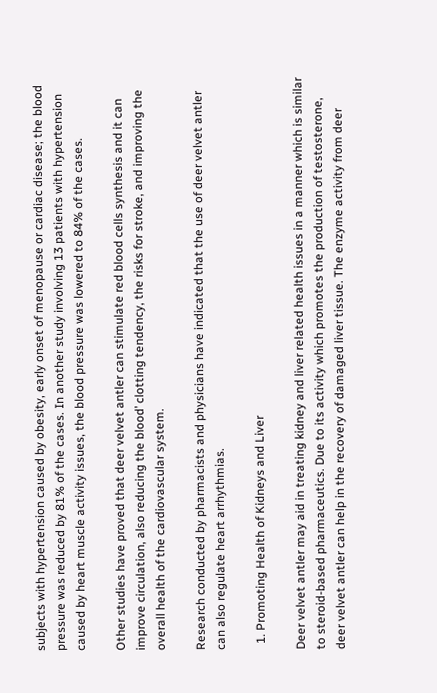subjects with hypertension caused by obesity, early onset of menopause or cardiac disease; the blood pressure was reduced by 81% of the cases. In another study involving 13 patients with hypertension caused by heart muscle activity issues, the blood pressure was lowered to 84% of the cases.

Other studies have proved that deer velvet antler can stimulate red blood cells synthesis and it can improve circulation, also reducing the blood’ clotting tendency, the risks for stroke, and improving the overall health of the cardiovascular system.

Research conducted by pharmacists and physicians have indicated that the use of deer velvet antler can also regulate heart arrhythmias.

  1. Promoting Health of Kidneys and Liver

Deer velvet antler may aid in treating kidney and liver related health issues in a manner which is similar to steroid-based pharmaceutics. Due to its activity which promotes the production of testosterone, deer velvet antler can help in the recovery of damaged liver tissue. The enzyme activity from deer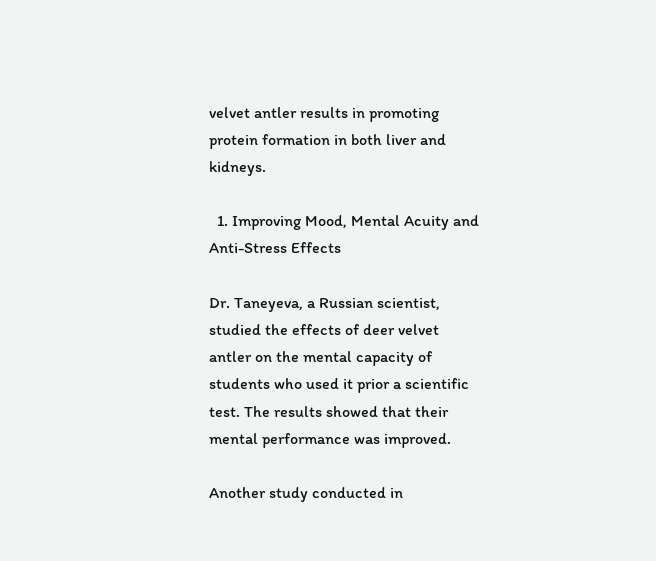velvet antler results in promoting protein formation in both liver and kidneys.

  1. Improving Mood, Mental Acuity and Anti-Stress Effects

Dr. Taneyeva, a Russian scientist, studied the effects of deer velvet antler on the mental capacity of students who used it prior a scientific test. The results showed that their mental performance was improved.

Another study conducted in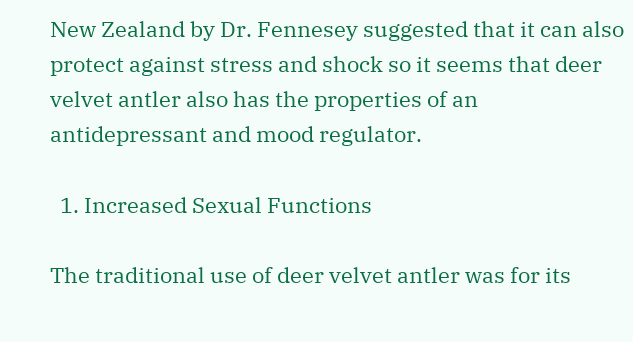New Zealand by Dr. Fennesey suggested that it can also protect against stress and shock so it seems that deer velvet antler also has the properties of an antidepressant and mood regulator.

  1. Increased Sexual Functions

The traditional use of deer velvet antler was for its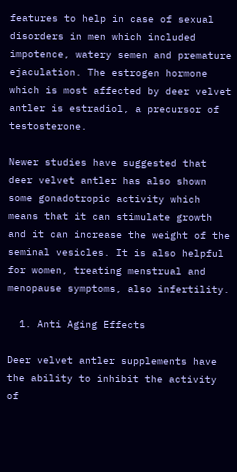features to help in case of sexual disorders in men which included impotence, watery semen and premature ejaculation. The estrogen hormone which is most affected by deer velvet antler is estradiol, a precursor of testosterone.

Newer studies have suggested that deer velvet antler has also shown some gonadotropic activity which means that it can stimulate growth and it can increase the weight of the seminal vesicles. It is also helpful for women, treating menstrual and menopause symptoms, also infertility.

  1. Anti Aging Effects

Deer velvet antler supplements have the ability to inhibit the activity of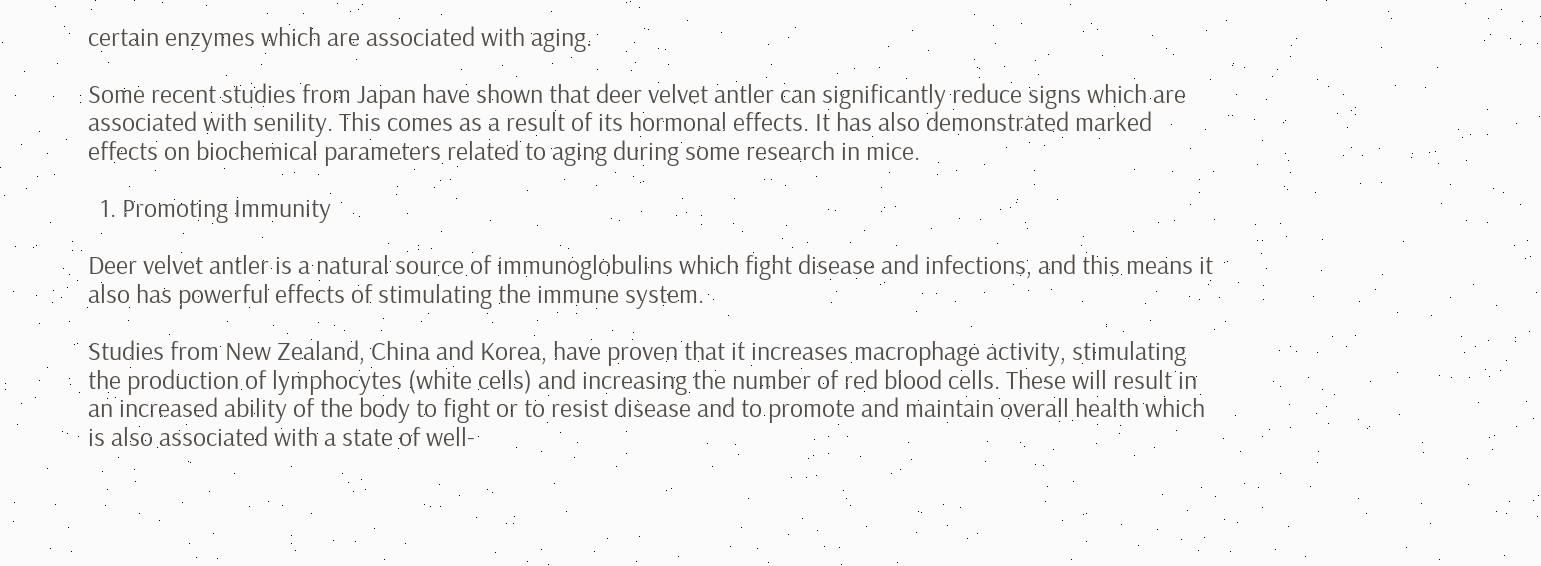certain enzymes which are associated with aging.

Some recent studies from Japan have shown that deer velvet antler can significantly reduce signs which are associated with senility. This comes as a result of its hormonal effects. It has also demonstrated marked effects on biochemical parameters related to aging during some research in mice.

  1. Promoting Immunity

Deer velvet antler is a natural source of immunoglobulins which fight disease and infections, and this means it also has powerful effects of stimulating the immune system.

Studies from New Zealand, China and Korea, have proven that it increases macrophage activity, stimulating the production of lymphocytes (white cells) and increasing the number of red blood cells. These will result in an increased ability of the body to fight or to resist disease and to promote and maintain overall health which is also associated with a state of well-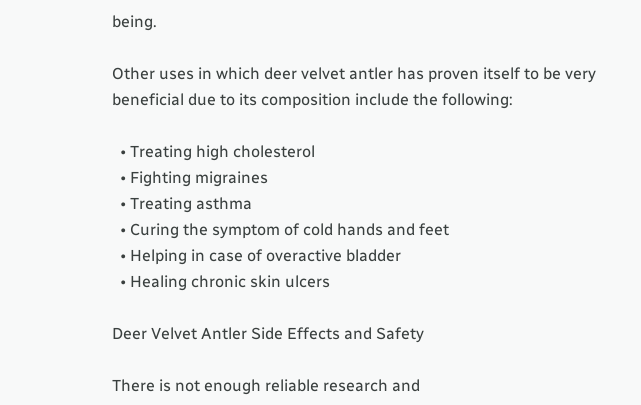being.

Other uses in which deer velvet antler has proven itself to be very beneficial due to its composition include the following:

  • Treating high cholesterol
  • Fighting migraines
  • Treating asthma
  • Curing the symptom of cold hands and feet
  • Helping in case of overactive bladder
  • Healing chronic skin ulcers

Deer Velvet Antler Side Effects and Safety

There is not enough reliable research and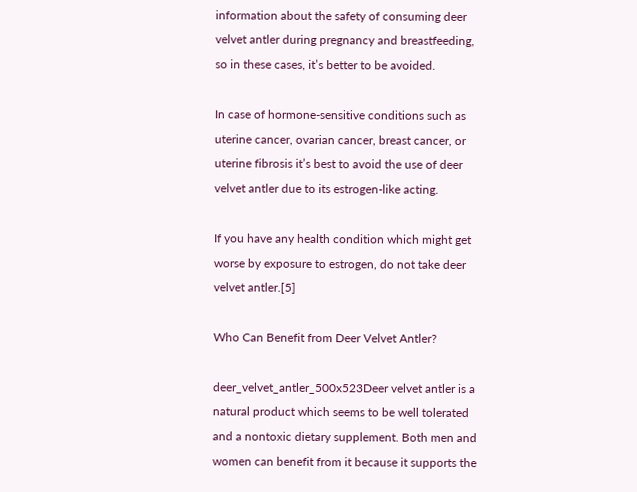information about the safety of consuming deer velvet antler during pregnancy and breastfeeding, so in these cases, it’s better to be avoided.

In case of hormone-sensitive conditions such as uterine cancer, ovarian cancer, breast cancer, or uterine fibrosis it’s best to avoid the use of deer velvet antler due to its estrogen-like acting.

If you have any health condition which might get worse by exposure to estrogen, do not take deer velvet antler.[5]

Who Can Benefit from Deer Velvet Antler?

deer_velvet_antler_500x523Deer velvet antler is a natural product which seems to be well tolerated and a nontoxic dietary supplement. Both men and women can benefit from it because it supports the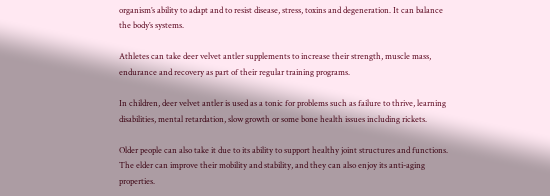organism’s ability to adapt and to resist disease, stress, toxins and degeneration. It can balance the body’s systems.

Athletes can take deer velvet antler supplements to increase their strength, muscle mass, endurance and recovery as part of their regular training programs.

In children, deer velvet antler is used as a tonic for problems such as failure to thrive, learning disabilities, mental retardation, slow growth or some bone health issues including rickets.

Older people can also take it due to its ability to support healthy joint structures and functions. The elder can improve their mobility and stability, and they can also enjoy its anti-aging properties.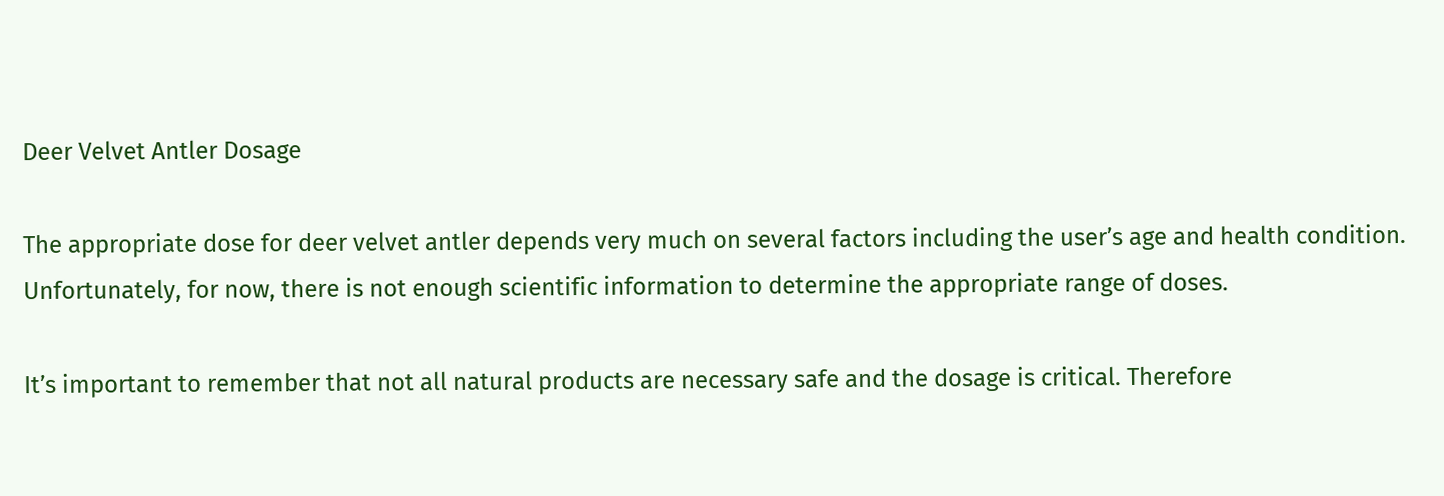Deer Velvet Antler Dosage

The appropriate dose for deer velvet antler depends very much on several factors including the user’s age and health condition. Unfortunately, for now, there is not enough scientific information to determine the appropriate range of doses.

It’s important to remember that not all natural products are necessary safe and the dosage is critical. Therefore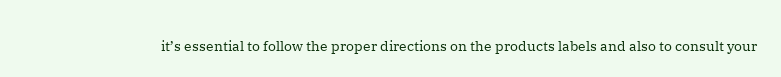it’s essential to follow the proper directions on the products labels and also to consult your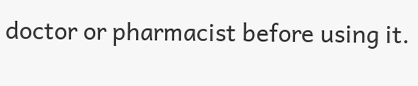doctor or pharmacist before using it.